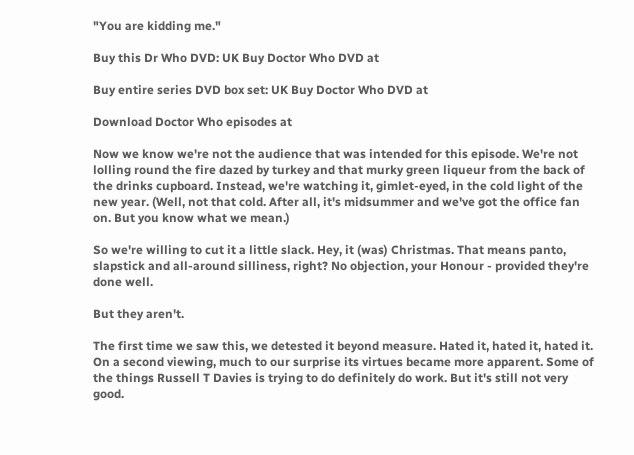"You are kidding me."

Buy this Dr Who DVD: UK Buy Doctor Who DVD at

Buy entire series DVD box set: UK Buy Doctor Who DVD at

Download Doctor Who episodes at

Now we know we're not the audience that was intended for this episode. We're not lolling round the fire dazed by turkey and that murky green liqueur from the back of the drinks cupboard. Instead, we're watching it, gimlet-eyed, in the cold light of the new year. (Well, not that cold. After all, it's midsummer and we've got the office fan on. But you know what we mean.)

So we're willing to cut it a little slack. Hey, it (was) Christmas. That means panto, slapstick and all-around silliness, right? No objection, your Honour - provided they're done well.

But they aren't.

The first time we saw this, we detested it beyond measure. Hated it, hated it, hated it. On a second viewing, much to our surprise its virtues became more apparent. Some of the things Russell T Davies is trying to do definitely do work. But it's still not very good.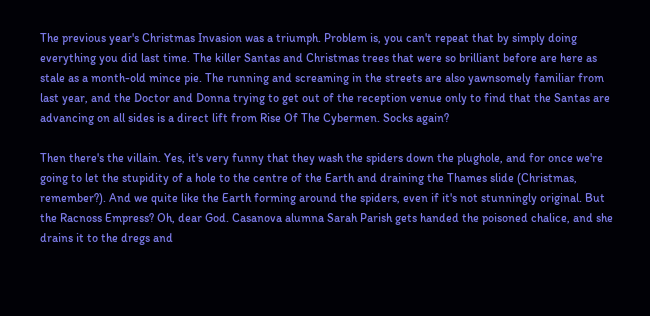The previous year's Christmas Invasion was a triumph. Problem is, you can't repeat that by simply doing everything you did last time. The killer Santas and Christmas trees that were so brilliant before are here as stale as a month-old mince pie. The running and screaming in the streets are also yawnsomely familiar from last year, and the Doctor and Donna trying to get out of the reception venue only to find that the Santas are advancing on all sides is a direct lift from Rise Of The Cybermen. Socks again?

Then there's the villain. Yes, it's very funny that they wash the spiders down the plughole, and for once we're going to let the stupidity of a hole to the centre of the Earth and draining the Thames slide (Christmas, remember?). And we quite like the Earth forming around the spiders, even if it's not stunningly original. But the Racnoss Empress? Oh, dear God. Casanova alumna Sarah Parish gets handed the poisoned chalice, and she drains it to the dregs and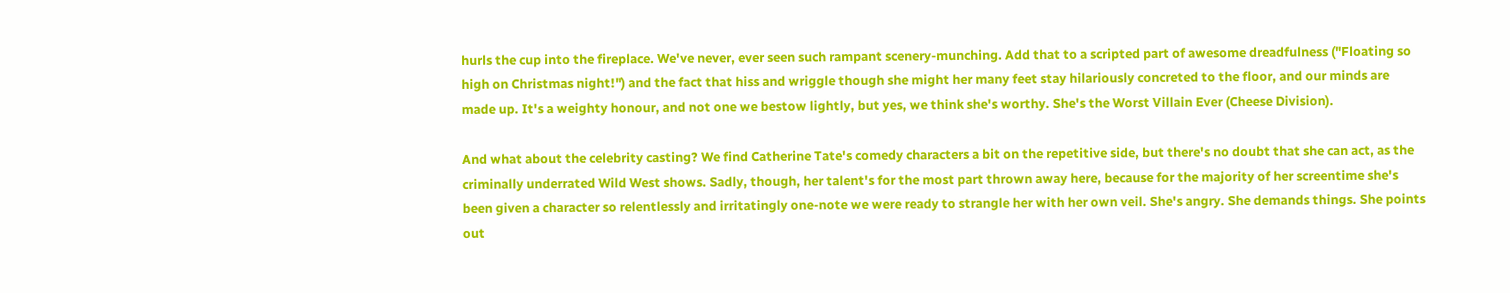hurls the cup into the fireplace. We've never, ever seen such rampant scenery-munching. Add that to a scripted part of awesome dreadfulness ("Floating so high on Christmas night!") and the fact that hiss and wriggle though she might her many feet stay hilariously concreted to the floor, and our minds are made up. It's a weighty honour, and not one we bestow lightly, but yes, we think she's worthy. She's the Worst Villain Ever (Cheese Division).

And what about the celebrity casting? We find Catherine Tate's comedy characters a bit on the repetitive side, but there's no doubt that she can act, as the criminally underrated Wild West shows. Sadly, though, her talent's for the most part thrown away here, because for the majority of her screentime she's been given a character so relentlessly and irritatingly one-note we were ready to strangle her with her own veil. She's angry. She demands things. She points out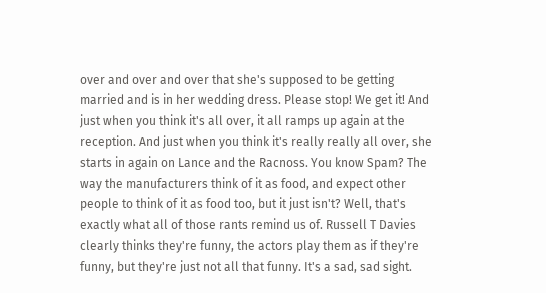over and over and over that she's supposed to be getting married and is in her wedding dress. Please stop! We get it! And just when you think it's all over, it all ramps up again at the reception. And just when you think it's really really all over, she starts in again on Lance and the Racnoss. You know Spam? The way the manufacturers think of it as food, and expect other people to think of it as food too, but it just isn't? Well, that's exactly what all of those rants remind us of. Russell T Davies clearly thinks they're funny, the actors play them as if they're funny, but they're just not all that funny. It's a sad, sad sight.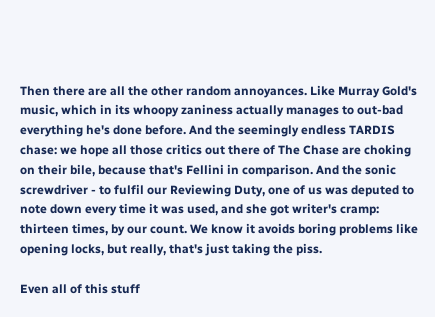Then there are all the other random annoyances. Like Murray Gold's music, which in its whoopy zaniness actually manages to out-bad everything he's done before. And the seemingly endless TARDIS chase: we hope all those critics out there of The Chase are choking on their bile, because that's Fellini in comparison. And the sonic screwdriver - to fulfil our Reviewing Duty, one of us was deputed to note down every time it was used, and she got writer's cramp: thirteen times, by our count. We know it avoids boring problems like opening locks, but really, that's just taking the piss.

Even all of this stuff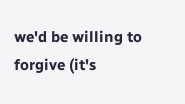we'd be willing to forgive (it's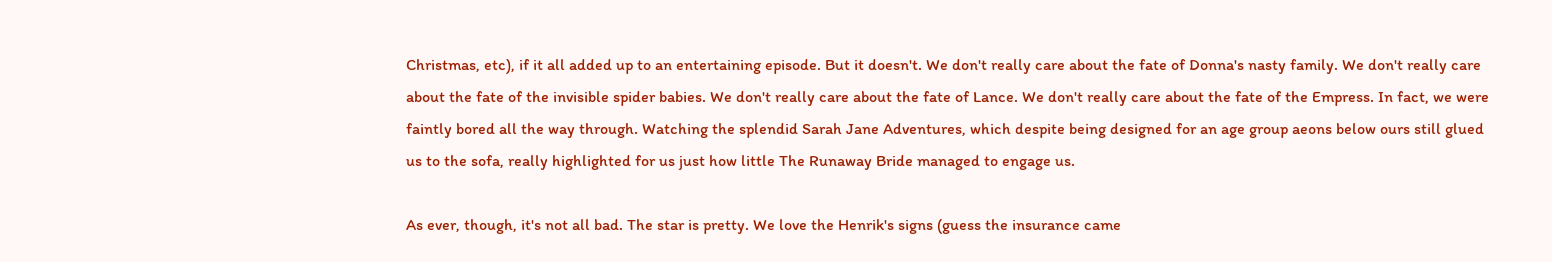Christmas, etc), if it all added up to an entertaining episode. But it doesn't. We don't really care about the fate of Donna's nasty family. We don't really care about the fate of the invisible spider babies. We don't really care about the fate of Lance. We don't really care about the fate of the Empress. In fact, we were faintly bored all the way through. Watching the splendid Sarah Jane Adventures, which despite being designed for an age group aeons below ours still glued us to the sofa, really highlighted for us just how little The Runaway Bride managed to engage us.

As ever, though, it's not all bad. The star is pretty. We love the Henrik's signs (guess the insurance came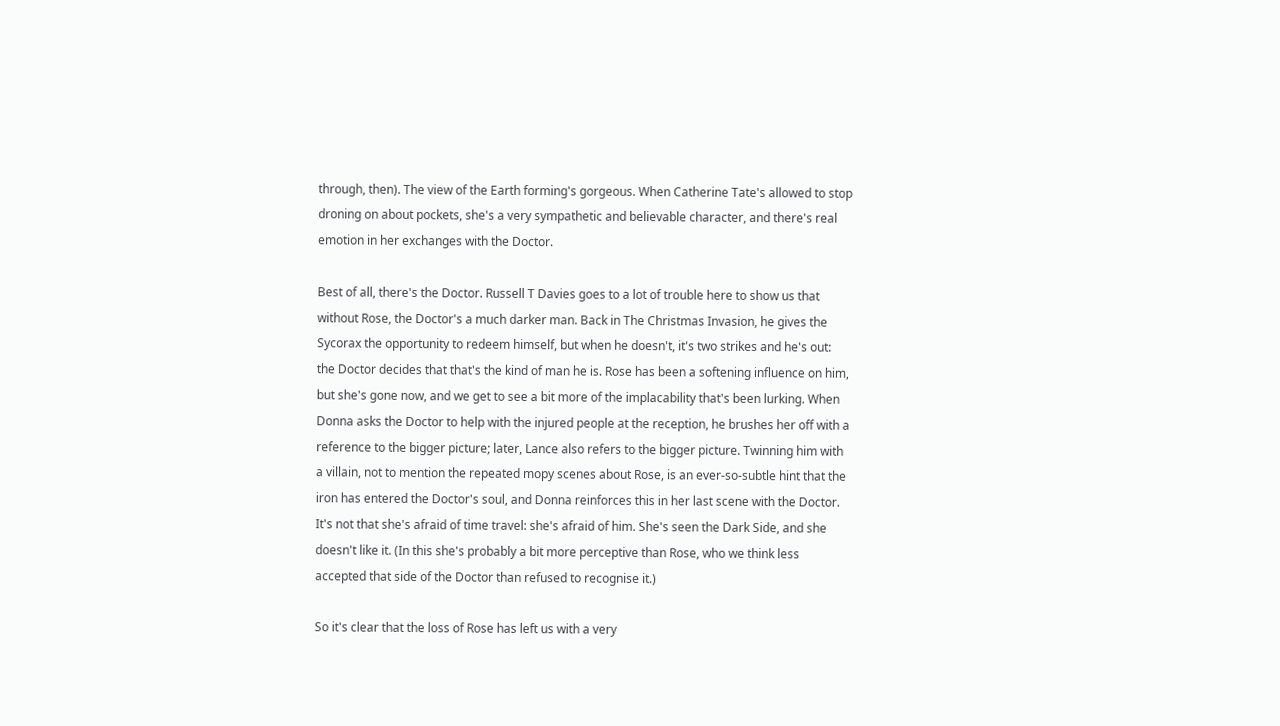through, then). The view of the Earth forming's gorgeous. When Catherine Tate's allowed to stop droning on about pockets, she's a very sympathetic and believable character, and there's real emotion in her exchanges with the Doctor.

Best of all, there's the Doctor. Russell T Davies goes to a lot of trouble here to show us that without Rose, the Doctor's a much darker man. Back in The Christmas Invasion, he gives the Sycorax the opportunity to redeem himself, but when he doesn't, it's two strikes and he's out: the Doctor decides that that's the kind of man he is. Rose has been a softening influence on him, but she's gone now, and we get to see a bit more of the implacability that's been lurking. When Donna asks the Doctor to help with the injured people at the reception, he brushes her off with a reference to the bigger picture; later, Lance also refers to the bigger picture. Twinning him with a villain, not to mention the repeated mopy scenes about Rose, is an ever-so-subtle hint that the iron has entered the Doctor's soul, and Donna reinforces this in her last scene with the Doctor. It's not that she's afraid of time travel: she's afraid of him. She's seen the Dark Side, and she doesn't like it. (In this she's probably a bit more perceptive than Rose, who we think less accepted that side of the Doctor than refused to recognise it.)

So it's clear that the loss of Rose has left us with a very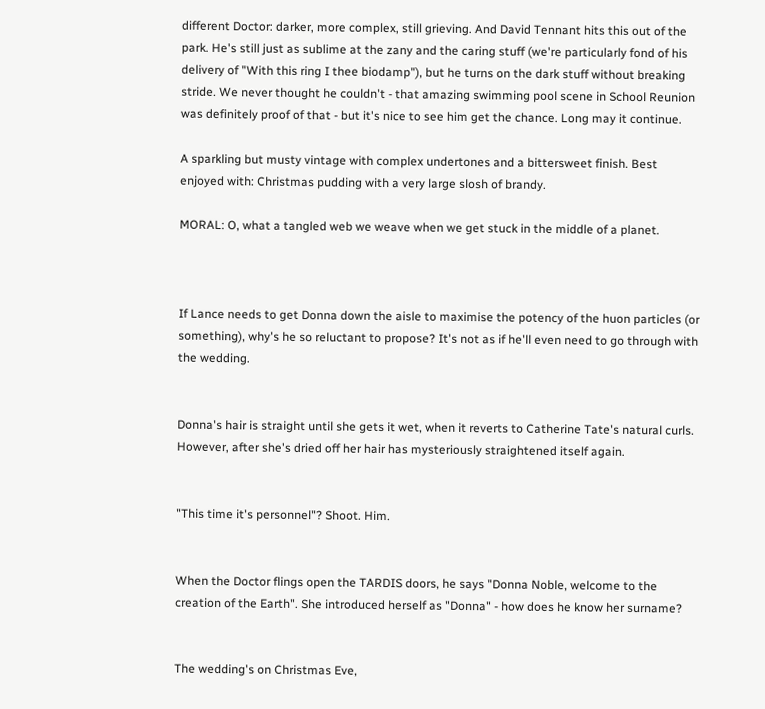different Doctor: darker, more complex, still grieving. And David Tennant hits this out of the park. He's still just as sublime at the zany and the caring stuff (we're particularly fond of his delivery of "With this ring I thee biodamp"), but he turns on the dark stuff without breaking stride. We never thought he couldn't - that amazing swimming pool scene in School Reunion was definitely proof of that - but it's nice to see him get the chance. Long may it continue.

A sparkling but musty vintage with complex undertones and a bittersweet finish. Best enjoyed with: Christmas pudding with a very large slosh of brandy.

MORAL: O, what a tangled web we weave when we get stuck in the middle of a planet.



If Lance needs to get Donna down the aisle to maximise the potency of the huon particles (or something), why's he so reluctant to propose? It's not as if he'll even need to go through with the wedding.


Donna's hair is straight until she gets it wet, when it reverts to Catherine Tate's natural curls. However, after she's dried off her hair has mysteriously straightened itself again.


"This time it's personnel"? Shoot. Him.


When the Doctor flings open the TARDIS doors, he says "Donna Noble, welcome to the creation of the Earth". She introduced herself as "Donna" - how does he know her surname?


The wedding's on Christmas Eve,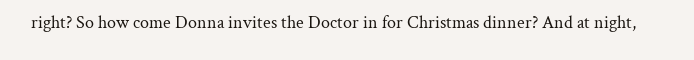right? So how come Donna invites the Doctor in for Christmas dinner? And at night,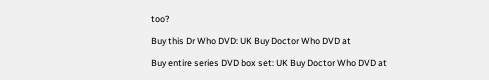too?

Buy this Dr Who DVD: UK Buy Doctor Who DVD at

Buy entire series DVD box set: UK Buy Doctor Who DVD at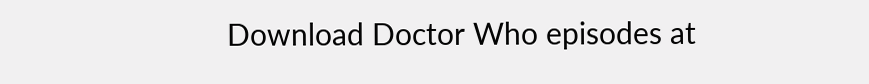Download Doctor Who episodes at